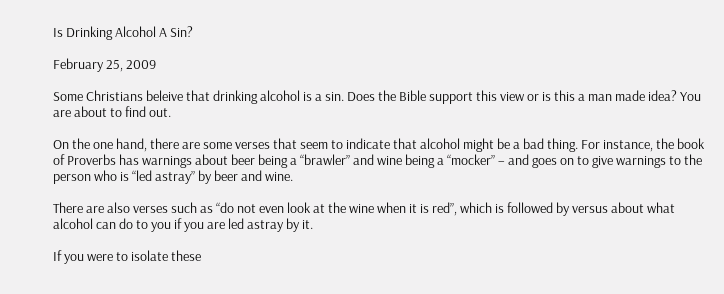Is Drinking Alcohol A Sin?

February 25, 2009

Some Christians beleive that drinking alcohol is a sin. Does the Bible support this view or is this a man made idea? You are about to find out.

On the one hand, there are some verses that seem to indicate that alcohol might be a bad thing. For instance, the book of Proverbs has warnings about beer being a “brawler” and wine being a “mocker” – and goes on to give warnings to the person who is “led astray” by beer and wine.

There are also verses such as “do not even look at the wine when it is red”, which is followed by versus about what alcohol can do to you if you are led astray by it.

If you were to isolate these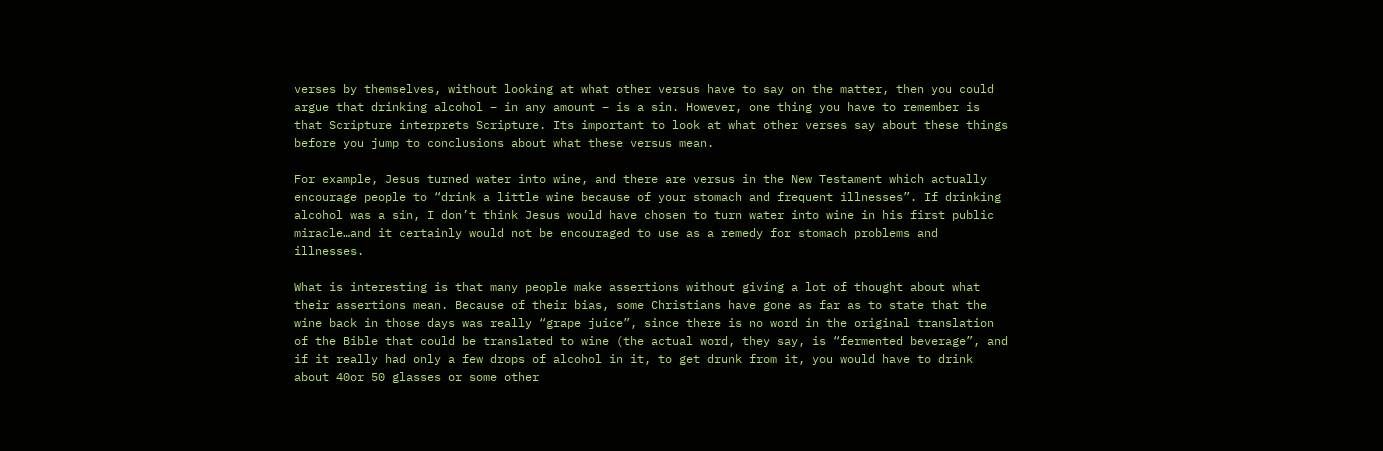verses by themselves, without looking at what other versus have to say on the matter, then you could argue that drinking alcohol – in any amount – is a sin. However, one thing you have to remember is that Scripture interprets Scripture. Its important to look at what other verses say about these things before you jump to conclusions about what these versus mean.

For example, Jesus turned water into wine, and there are versus in the New Testament which actually encourage people to “drink a little wine because of your stomach and frequent illnesses”. If drinking alcohol was a sin, I don’t think Jesus would have chosen to turn water into wine in his first public miracle…and it certainly would not be encouraged to use as a remedy for stomach problems and illnesses.

What is interesting is that many people make assertions without giving a lot of thought about what their assertions mean. Because of their bias, some Christians have gone as far as to state that the wine back in those days was really “grape juice”, since there is no word in the original translation of the Bible that could be translated to wine (the actual word, they say, is “fermented beverage”, and if it really had only a few drops of alcohol in it, to get drunk from it, you would have to drink about 40or 50 glasses or some other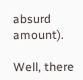absurd amount).

Well, there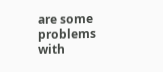are some problems with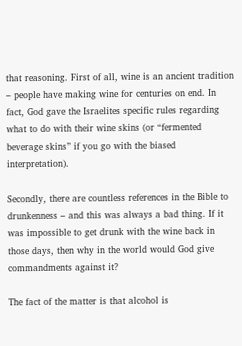that reasoning. First of all, wine is an ancient tradition – people have making wine for centuries on end. In fact, God gave the Israelites specific rules regarding what to do with their wine skins (or “fermented beverage skins” if you go with the biased interpretation).

Secondly, there are countless references in the Bible to drunkenness – and this was always a bad thing. If it was impossible to get drunk with the wine back in those days, then why in the world would God give commandments against it?

The fact of the matter is that alcohol is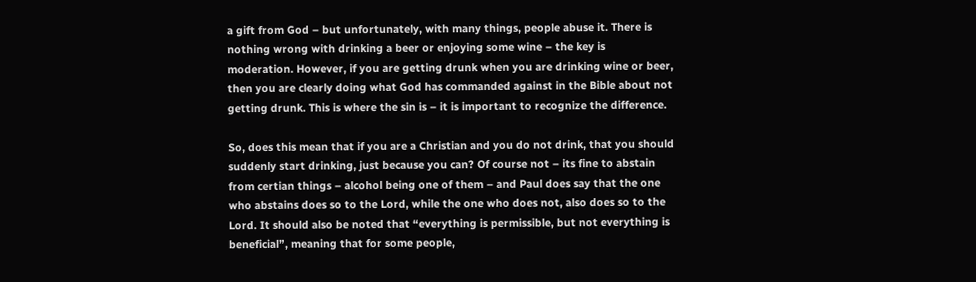a gift from God – but unfortunately, with many things, people abuse it. There is nothing wrong with drinking a beer or enjoying some wine – the key is moderation. However, if you are getting drunk when you are drinking wine or beer, then you are clearly doing what God has commanded against in the Bible about not getting drunk. This is where the sin is – it is important to recognize the difference.

So, does this mean that if you are a Christian and you do not drink, that you should suddenly start drinking, just because you can? Of course not – its fine to abstain from certian things – alcohol being one of them – and Paul does say that the one who abstains does so to the Lord, while the one who does not, also does so to the Lord. It should also be noted that “everything is permissible, but not everything is beneficial”, meaning that for some people,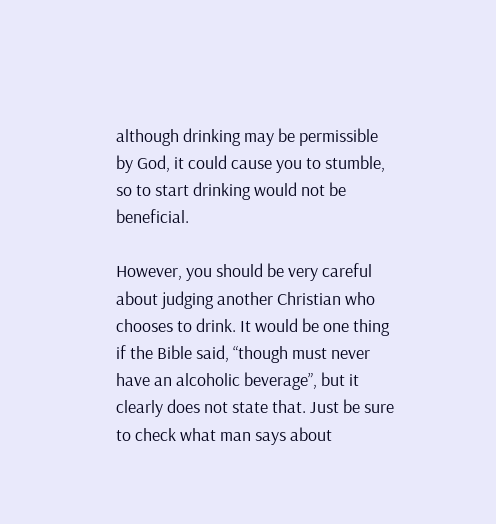although drinking may be permissible by God, it could cause you to stumble, so to start drinking would not be beneficial.

However, you should be very careful about judging another Christian who chooses to drink. It would be one thing if the Bible said, “though must never have an alcoholic beverage”, but it clearly does not state that. Just be sure to check what man says about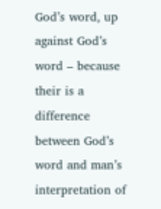God’s word, up against God’s word – because their is a difference between God’s word and man’s interpretation of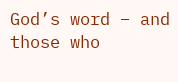God’s word – and those who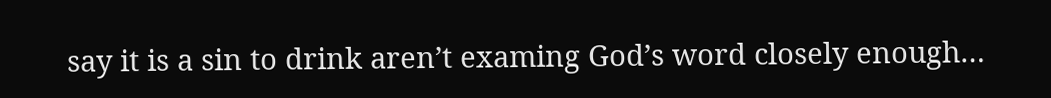say it is a sin to drink aren’t examing God’s word closely enough…